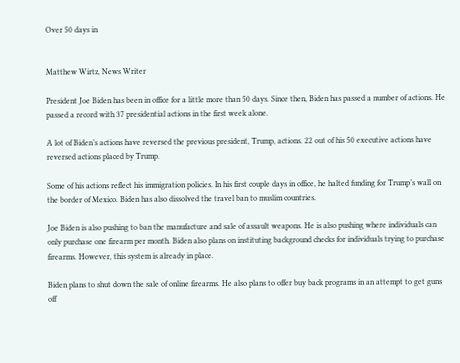Over 50 days in


Matthew Wirtz, News Writer

President Joe Biden has been in office for a little more than 50 days. Since then, Biden has passed a number of actions. He passed a record with 37 presidential actions in the first week alone.

A lot of Biden’s actions have reversed the previous president, Trump, actions. 22 out of his 50 executive actions have reversed actions placed by Trump.

Some of his actions reflect his immigration policies. In his first couple days in office, he halted funding for Trump’s wall on the border of Mexico. Biden has also dissolved the travel ban to muslim countries.

Joe Biden is also pushing to ban the manufacture and sale of assault weapons. He is also pushing where individuals can only purchase one firearm per month. Biden also plans on instituting background checks for individuals trying to purchase firearms. However, this system is already in place.

Biden plans to shut down the sale of online firearms. He also plans to offer buy back programs in an attempt to get guns off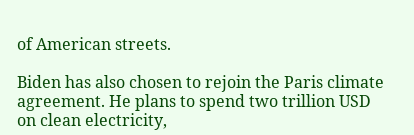of American streets.

Biden has also chosen to rejoin the Paris climate agreement. He plans to spend two trillion USD on clean electricity,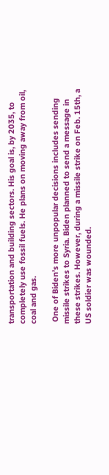transportation and building sectors. His goal is, by 2035, to completely use fossil fuels. He plans on moving away from oil, coal and gas.

 One of Biden’s more unpopular decisions includes sending missile strikes to Syria. Biden planned to send a message in these strikes. However, during a missile strike on Feb. 15th, a US soldier was wounded.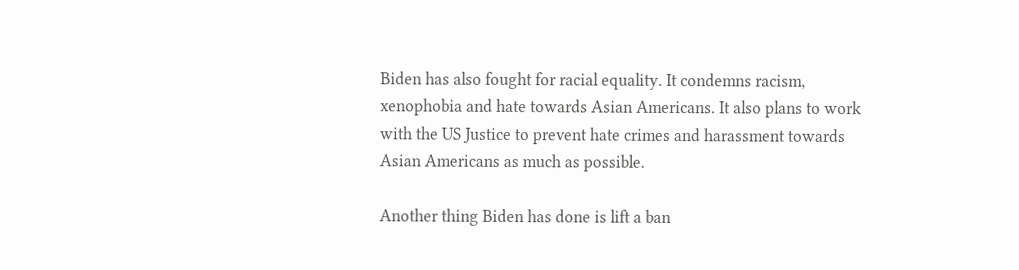Biden has also fought for racial equality. It condemns racism, xenophobia and hate towards Asian Americans. It also plans to work with the US Justice to prevent hate crimes and harassment towards Asian Americans as much as possible.

Another thing Biden has done is lift a ban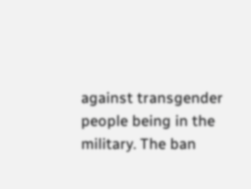against transgender people being in the military. The ban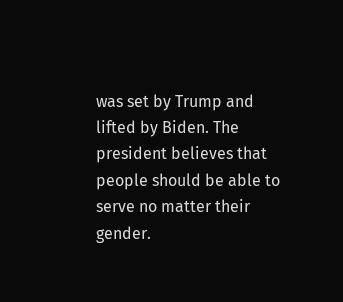was set by Trump and lifted by Biden. The president believes that people should be able to serve no matter their gender.